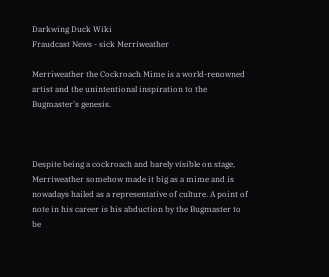Darkwing Duck Wiki
Fraudcast News - sick Merriweather

Merriweather the Cockroach Mime is a world-renowned artist and the unintentional inspiration to the Bugmaster's genesis.



Despite being a cockroach and barely visible on stage, Merriweather somehow made it big as a mime and is nowadays hailed as a representative of culture. A point of note in his career is his abduction by the Bugmaster to be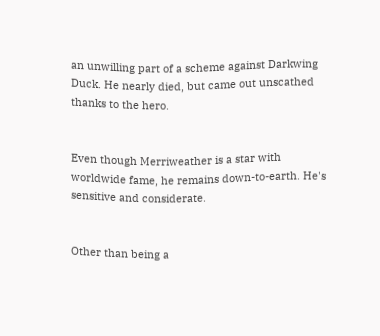an unwilling part of a scheme against Darkwing Duck. He nearly died, but came out unscathed thanks to the hero.


Even though Merriweather is a star with worldwide fame, he remains down-to-earth. He's sensitive and considerate.


Other than being a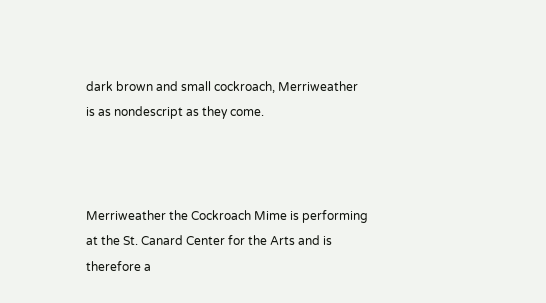dark brown and small cockroach, Merriweather is as nondescript as they come.



Merriweather the Cockroach Mime is performing at the St. Canard Center for the Arts and is therefore a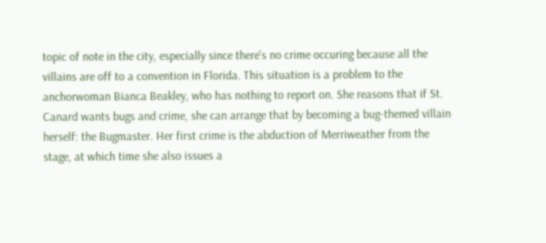topic of note in the city, especially since there's no crime occuring because all the villains are off to a convention in Florida. This situation is a problem to the anchorwoman Bianca Beakley, who has nothing to report on. She reasons that if St. Canard wants bugs and crime, she can arrange that by becoming a bug-themed villain herself: the Bugmaster. Her first crime is the abduction of Merriweather from the stage, at which time she also issues a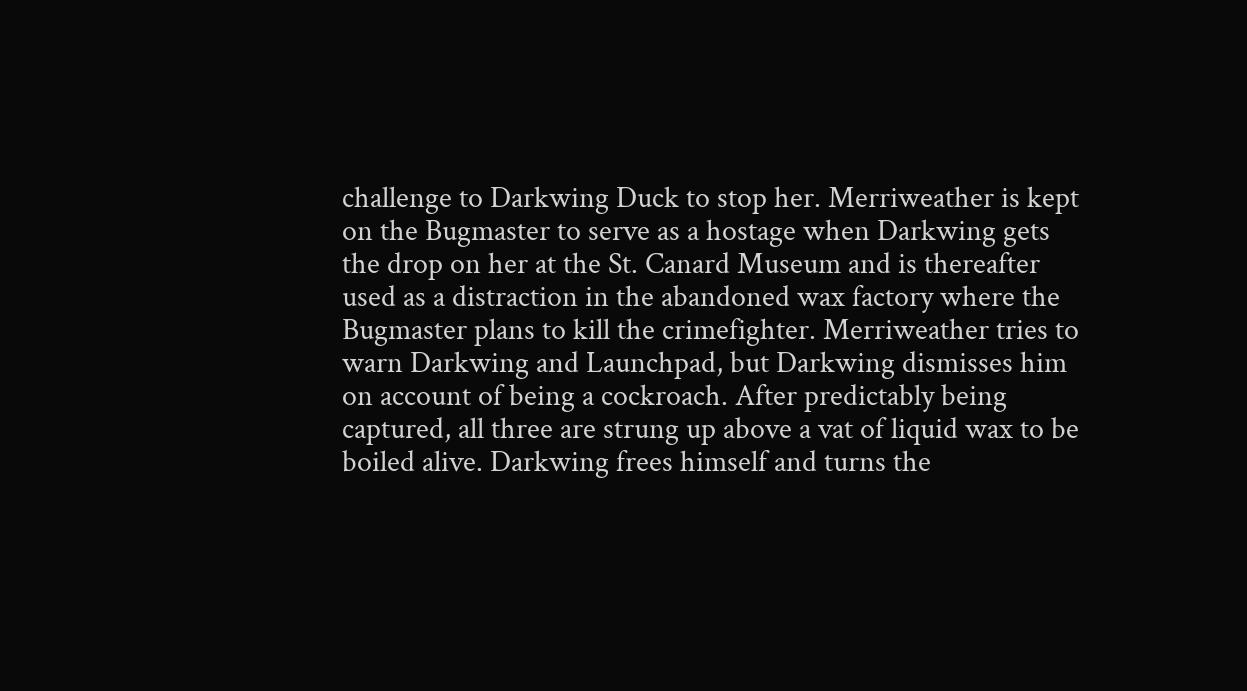challenge to Darkwing Duck to stop her. Merriweather is kept on the Bugmaster to serve as a hostage when Darkwing gets the drop on her at the St. Canard Museum and is thereafter used as a distraction in the abandoned wax factory where the Bugmaster plans to kill the crimefighter. Merriweather tries to warn Darkwing and Launchpad, but Darkwing dismisses him on account of being a cockroach. After predictably being captured, all three are strung up above a vat of liquid wax to be boiled alive. Darkwing frees himself and turns the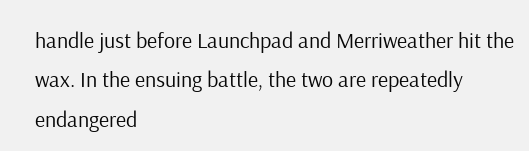handle just before Launchpad and Merriweather hit the wax. In the ensuing battle, the two are repeatedly endangered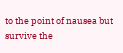to the point of nausea but survive the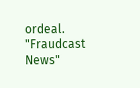ordeal. "Fraudcast News"